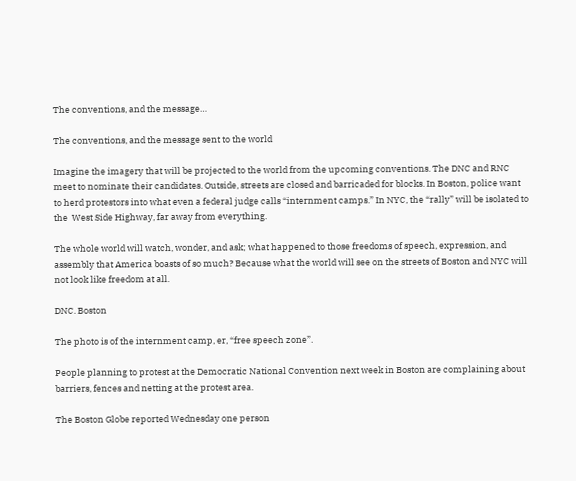The conventions, and the message…

The conventions, and the message sent to the world

Imagine the imagery that will be projected to the world from the upcoming conventions. The DNC and RNC meet to nominate their candidates. Outside, streets are closed and barricaded for blocks. In Boston, police want to herd protestors into what even a federal judge calls “internment camps.” In NYC, the “rally” will be isolated to the  West Side Highway, far away from everything.

The whole world will watch, wonder, and ask; what happened to those freedoms of speech, expression, and assembly that America boasts of so much? Because what the world will see on the streets of Boston and NYC will not look like freedom at all.

DNC. Boston

The photo is of the internment camp, er, “free speech zone”.

People planning to protest at the Democratic National Convention next week in Boston are complaining about barriers, fences and netting at the protest area.

The Boston Globe reported Wednesday one person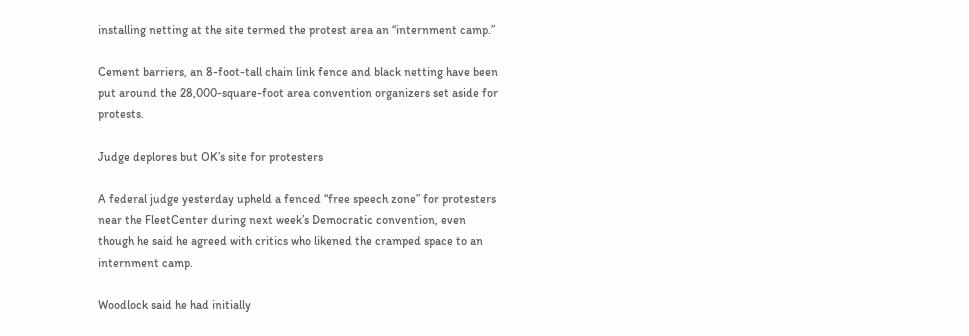installing netting at the site termed the protest area an “internment camp.”

Cement barriers, an 8-foot-tall chain link fence and black netting have been put around the 28,000-square-foot area convention organizers set aside for protests.

Judge deplores but OK’s site for protesters

A federal judge yesterday upheld a fenced “free speech zone” for protesters near the FleetCenter during next week’s Democratic convention, even though he said he agreed with critics who likened the cramped space to an internment camp.

Woodlock said he had initially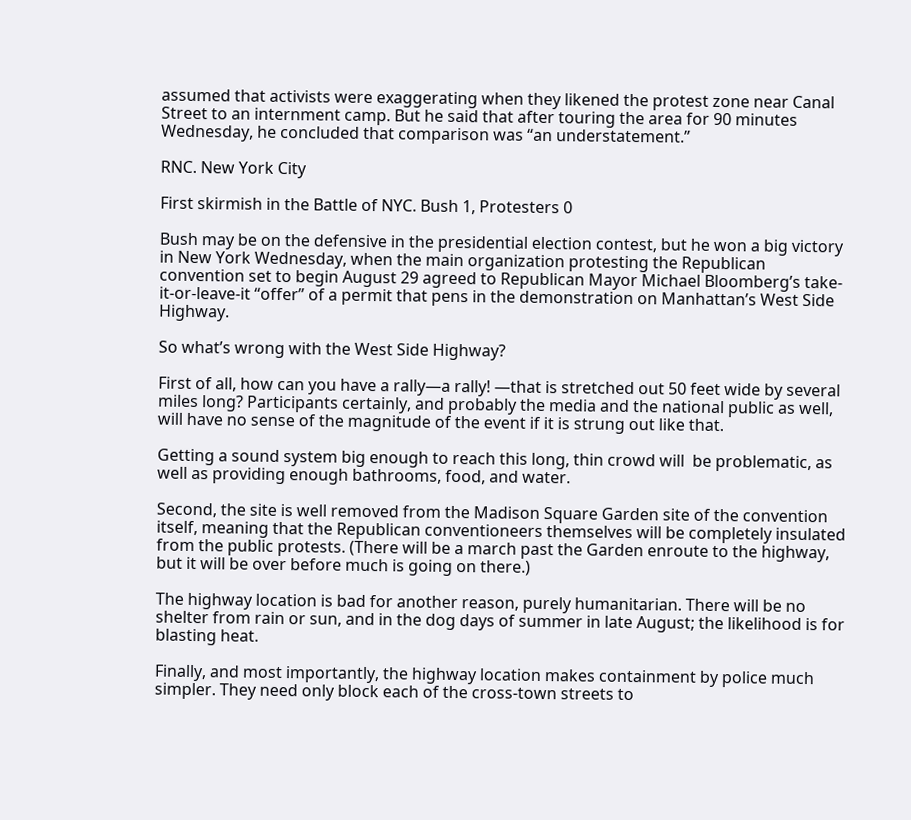assumed that activists were exaggerating when they likened the protest zone near Canal Street to an internment camp. But he said that after touring the area for 90 minutes Wednesday, he concluded that comparison was “an understatement.”

RNC. New York City

First skirmish in the Battle of NYC. Bush 1, Protesters 0

Bush may be on the defensive in the presidential election contest, but he won a big victory in New York Wednesday, when the main organization protesting the Republican convention set to begin August 29 agreed to Republican Mayor Michael Bloomberg’s take-it-or-leave-it “offer” of a permit that pens in the demonstration on Manhattan’s West Side Highway.

So what’s wrong with the West Side Highway?

First of all, how can you have a rally—a rally! —that is stretched out 50 feet wide by several miles long? Participants certainly, and probably the media and the national public as well, will have no sense of the magnitude of the event if it is strung out like that.

Getting a sound system big enough to reach this long, thin crowd will  be problematic, as well as providing enough bathrooms, food, and water.

Second, the site is well removed from the Madison Square Garden site of the convention itself, meaning that the Republican conventioneers themselves will be completely insulated from the public protests. (There will be a march past the Garden enroute to the highway, but it will be over before much is going on there.)

The highway location is bad for another reason, purely humanitarian. There will be no shelter from rain or sun, and in the dog days of summer in late August; the likelihood is for blasting heat.

Finally, and most importantly, the highway location makes containment by police much simpler. They need only block each of the cross-town streets to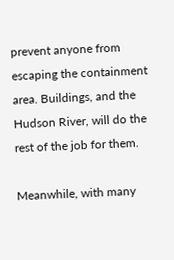prevent anyone from escaping the containment area. Buildings, and the Hudson River, will do the rest of the job for them.

Meanwhile, with many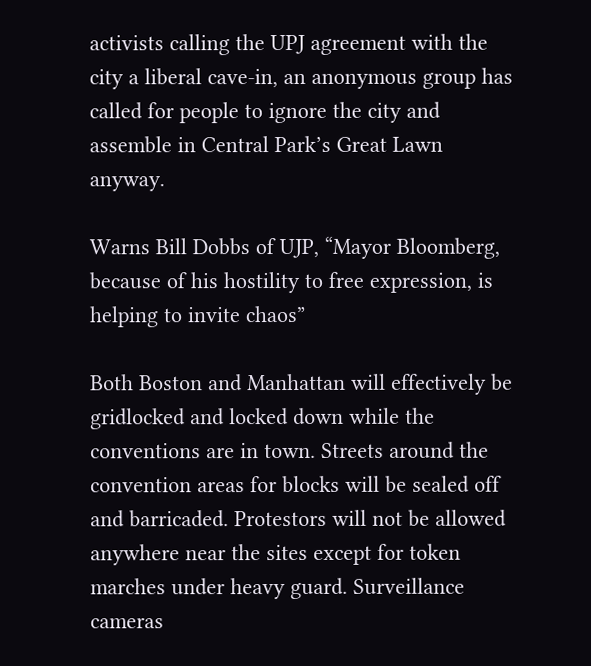activists calling the UPJ agreement with the city a liberal cave-in, an anonymous group has called for people to ignore the city and assemble in Central Park’s Great Lawn anyway.

Warns Bill Dobbs of UJP, “Mayor Bloomberg, because of his hostility to free expression, is helping to invite chaos”

Both Boston and Manhattan will effectively be gridlocked and locked down while the conventions are in town. Streets around the convention areas for blocks will be sealed off and barricaded. Protestors will not be allowed anywhere near the sites except for token marches under heavy guard. Surveillance cameras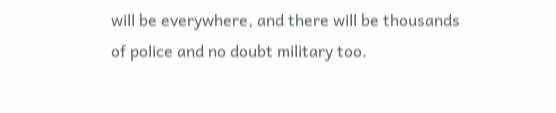will be everywhere, and there will be thousands of police and no doubt military too.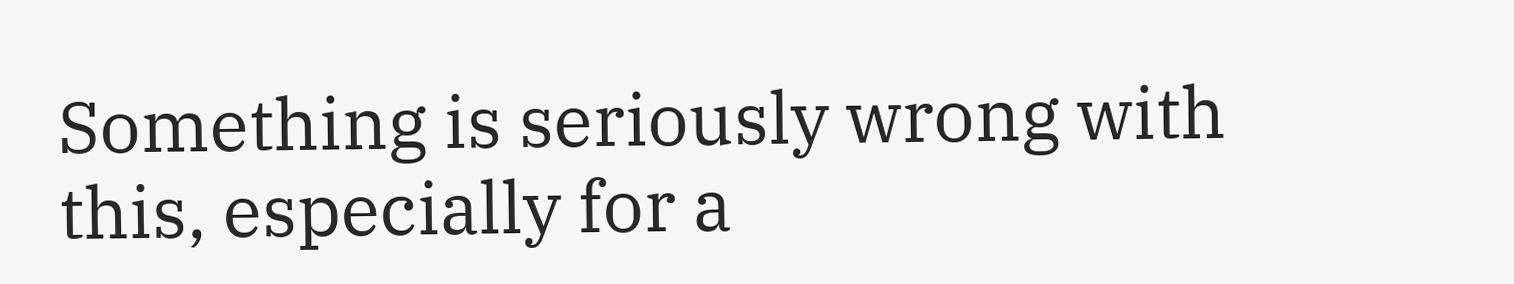Something is seriously wrong with this, especially for a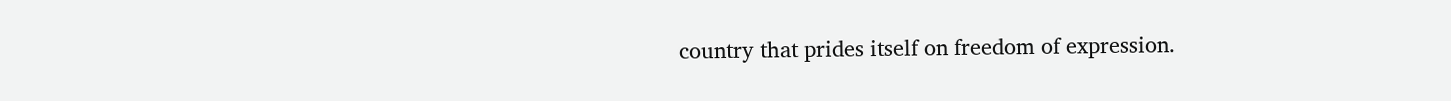country that prides itself on freedom of expression.